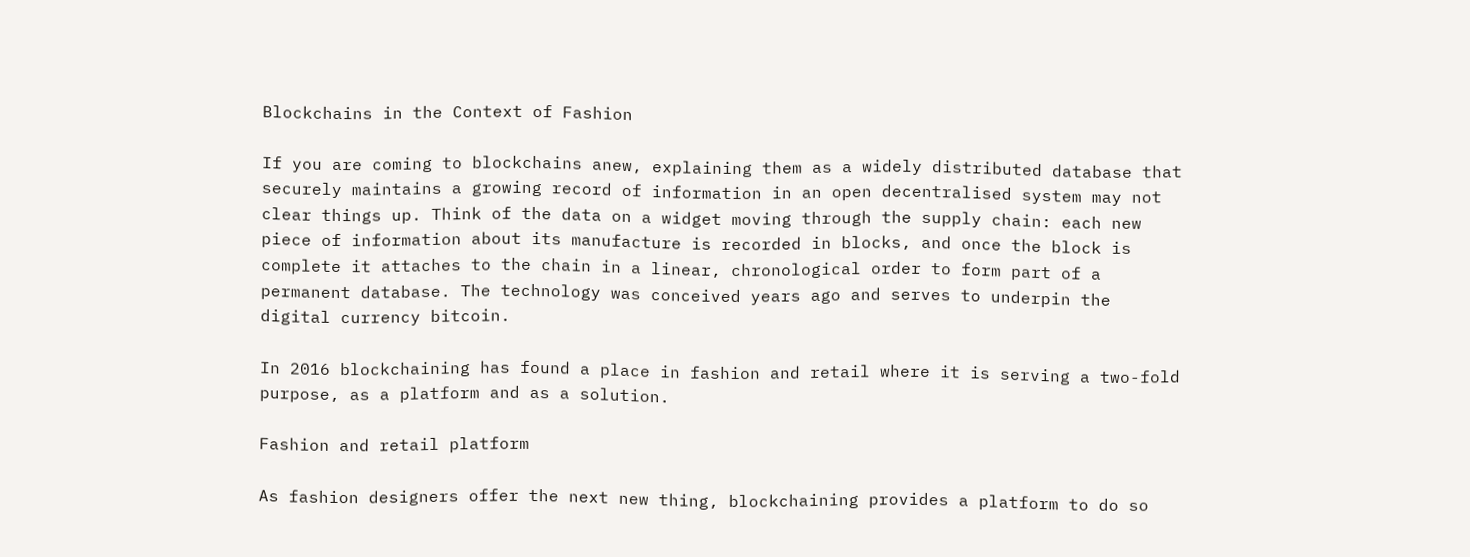Blockchains in the Context of Fashion

If you are coming to blockchains anew, explaining them as a widely distributed database that securely maintains a growing record of information in an open decentralised system may not clear things up. Think of the data on a widget moving through the supply chain: each new piece of information about its manufacture is recorded in blocks, and once the block is complete it attaches to the chain in a linear, chronological order to form part of a permanent database. The technology was conceived years ago and serves to underpin the digital currency bitcoin.

In 2016 blockchaining has found a place in fashion and retail where it is serving a two-fold purpose, as a platform and as a solution.

Fashion and retail platform

As fashion designers offer the next new thing, blockchaining provides a platform to do so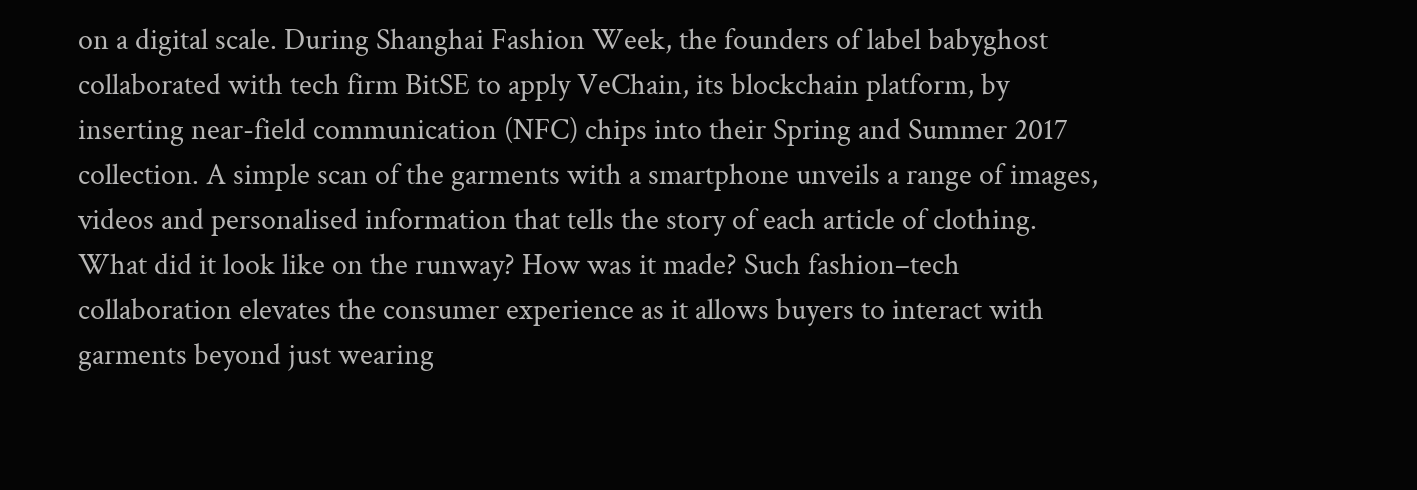on a digital scale. During Shanghai Fashion Week, the founders of label babyghost collaborated with tech firm BitSE to apply VeChain, its blockchain platform, by inserting near-field communication (NFC) chips into their Spring and Summer 2017 collection. A simple scan of the garments with a smartphone unveils a range of images, videos and personalised information that tells the story of each article of clothing. What did it look like on the runway? How was it made? Such fashion–tech collaboration elevates the consumer experience as it allows buyers to interact with garments beyond just wearing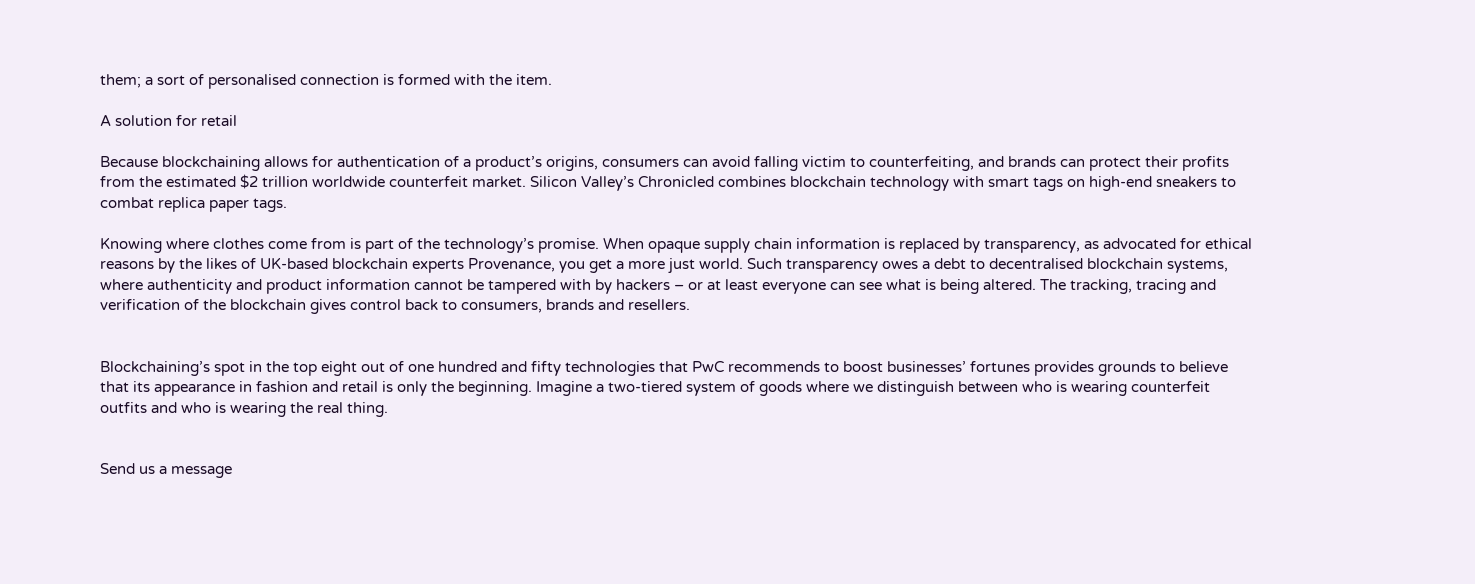them; a sort of personalised connection is formed with the item.

A solution for retail

Because blockchaining allows for authentication of a product’s origins, consumers can avoid falling victim to counterfeiting, and brands can protect their profits from the estimated $2 trillion worldwide counterfeit market. Silicon Valley’s Chronicled combines blockchain technology with smart tags on high-end sneakers to combat replica paper tags.

Knowing where clothes come from is part of the technology’s promise. When opaque supply chain information is replaced by transparency, as advocated for ethical reasons by the likes of UK-based blockchain experts Provenance, you get a more just world. Such transparency owes a debt to decentralised blockchain systems, where authenticity and product information cannot be tampered with by hackers – or at least everyone can see what is being altered. The tracking, tracing and verification of the blockchain gives control back to consumers, brands and resellers.


Blockchaining’s spot in the top eight out of one hundred and fifty technologies that PwC recommends to boost businesses’ fortunes provides grounds to believe that its appearance in fashion and retail is only the beginning. Imagine a two-tiered system of goods where we distinguish between who is wearing counterfeit outfits and who is wearing the real thing.


Send us a message